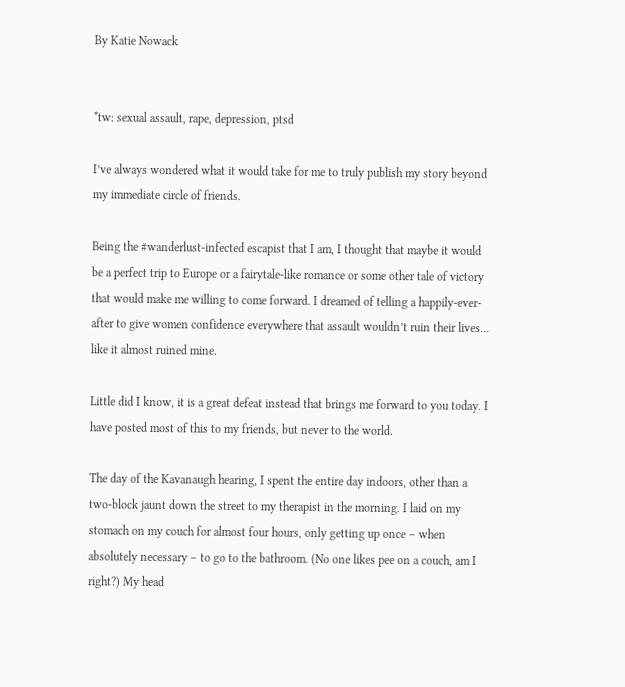By Katie Nowack


*tw: sexual assault, rape, depression, ptsd

I’ve always wondered what it would take for me to truly publish my story beyond my immediate circle of friends.

Being the #wanderlust-infected escapist that I am, I thought that maybe it would be a perfect trip to Europe or a fairytale-like romance or some other tale of victory that would make me willing to come forward. I dreamed of telling a happily-ever-after to give women confidence everywhere that assault wouldn’t ruin their lives… like it almost ruined mine.

Little did I know, it is a great defeat instead that brings me forward to you today. I have posted most of this to my friends, but never to the world.

The day of the Kavanaugh hearing, I spent the entire day indoors, other than a two-block jaunt down the street to my therapist in the morning. I laid on my stomach on my couch for almost four hours, only getting up once – when absolutely necessary – to go to the bathroom. (No one likes pee on a couch, am I right?) My head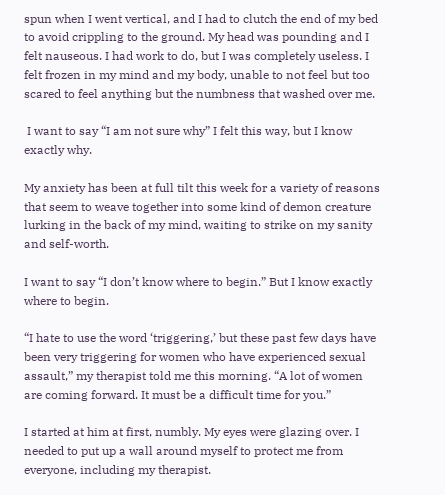spun when I went vertical, and I had to clutch the end of my bed to avoid crippling to the ground. My head was pounding and I felt nauseous. I had work to do, but I was completely useless. I felt frozen in my mind and my body, unable to not feel but too scared to feel anything but the numbness that washed over me.

 I want to say “I am not sure why” I felt this way, but I know exactly why.

My anxiety has been at full tilt this week for a variety of reasons that seem to weave together into some kind of demon creature lurking in the back of my mind, waiting to strike on my sanity and self-worth.

I want to say “I don’t know where to begin.” But I know exactly where to begin.

“I hate to use the word ‘triggering,’ but these past few days have been very triggering for women who have experienced sexual assault,” my therapist told me this morning. “A lot of women are coming forward. It must be a difficult time for you.”

I started at him at first, numbly. My eyes were glazing over. I needed to put up a wall around myself to protect me from everyone, including my therapist.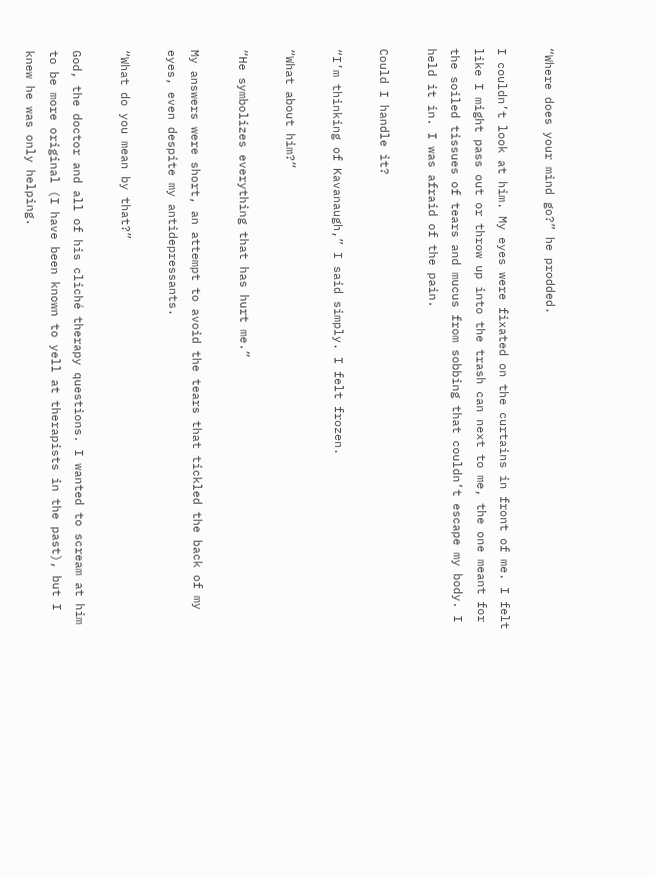“Where does your mind go?” he prodded.

I couldn’t look at him. My eyes were fixated on the curtains in front of me. I felt like I might pass out or throw up into the trash can next to me, the one meant for the soiled tissues of tears and mucus from sobbing that couldn’t escape my body. I held it in. I was afraid of the pain.

Could I handle it?

“I’m thinking of Kavanaugh,” I said simply. I felt frozen.

“What about him?”

“He symbolizes everything that has hurt me.”

My answers were short, an attempt to avoid the tears that tickled the back of my eyes, even despite my antidepressants.

“What do you mean by that?”

God, the doctor and all of his cliché therapy questions. I wanted to scream at him to be more original (I have been known to yell at therapists in the past), but I knew he was only helping.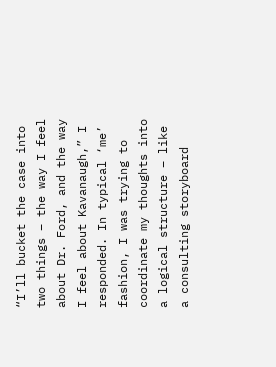“I’ll bucket the case into two things – the way I feel about Dr. Ford, and the way I feel about Kavanaugh,” I responded. In typical ‘me’ fashion, I was trying to coordinate my thoughts into a logical structure – like a consulting storyboard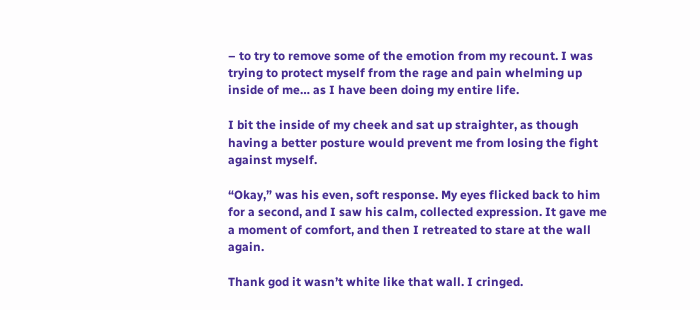– to try to remove some of the emotion from my recount. I was trying to protect myself from the rage and pain whelming up inside of me… as I have been doing my entire life.

I bit the inside of my cheek and sat up straighter, as though having a better posture would prevent me from losing the fight against myself.

“Okay,” was his even, soft response. My eyes flicked back to him for a second, and I saw his calm, collected expression. It gave me a moment of comfort, and then I retreated to stare at the wall again.

Thank god it wasn’t white like that wall. I cringed.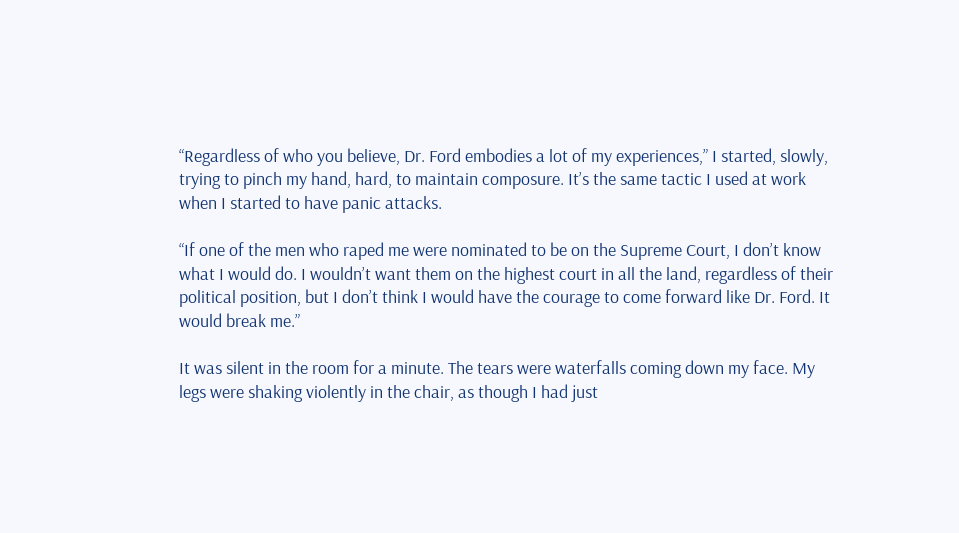“Regardless of who you believe, Dr. Ford embodies a lot of my experiences,” I started, slowly, trying to pinch my hand, hard, to maintain composure. It’s the same tactic I used at work when I started to have panic attacks.

“If one of the men who raped me were nominated to be on the Supreme Court, I don’t know what I would do. I wouldn’t want them on the highest court in all the land, regardless of their political position, but I don’t think I would have the courage to come forward like Dr. Ford. It would break me.”

It was silent in the room for a minute. The tears were waterfalls coming down my face. My legs were shaking violently in the chair, as though I had just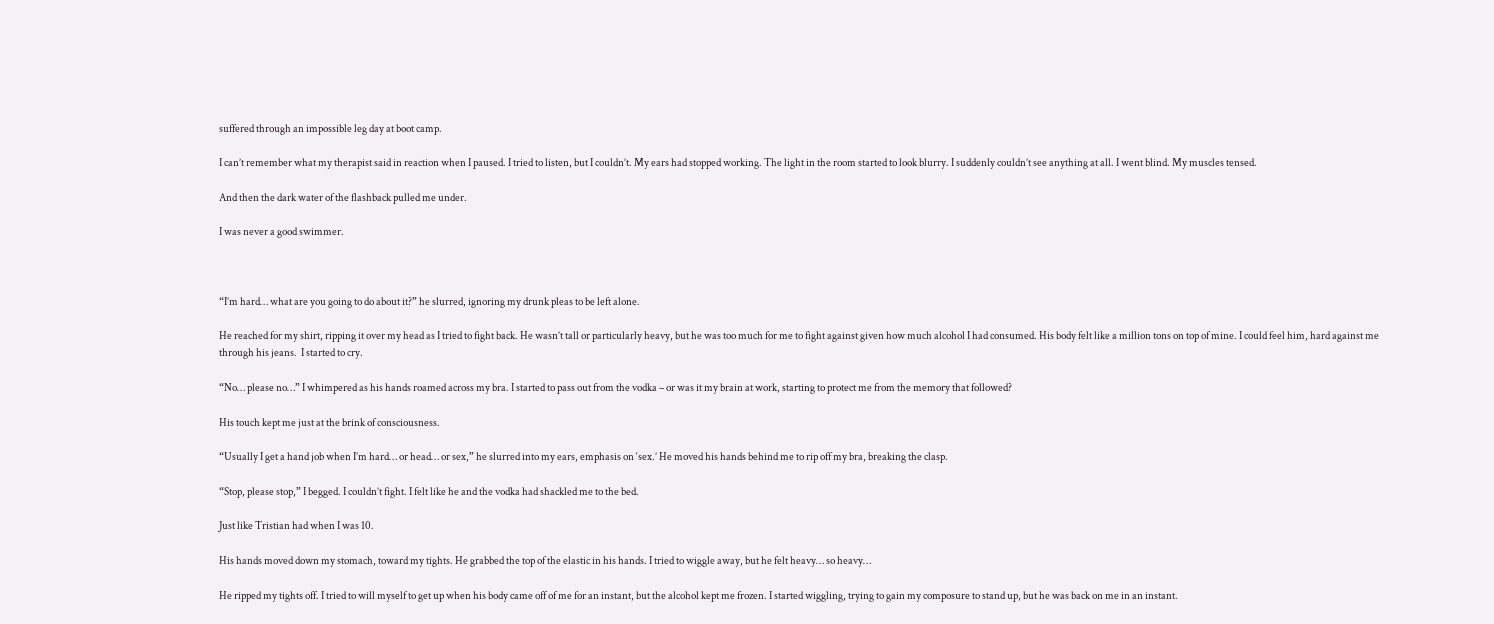suffered through an impossible leg day at boot camp.

I can’t remember what my therapist said in reaction when I paused. I tried to listen, but I couldn’t. My ears had stopped working. The light in the room started to look blurry. I suddenly couldn’t see anything at all. I went blind. My muscles tensed.

And then the dark water of the flashback pulled me under.

I was never a good swimmer.



“I’m hard… what are you going to do about it?” he slurred, ignoring my drunk pleas to be left alone.

He reached for my shirt, ripping it over my head as I tried to fight back. He wasn’t tall or particularly heavy, but he was too much for me to fight against given how much alcohol I had consumed. His body felt like a million tons on top of mine. I could feel him, hard against me through his jeans.  I started to cry.

“No… please no…” I whimpered as his hands roamed across my bra. I started to pass out from the vodka – or was it my brain at work, starting to protect me from the memory that followed?

His touch kept me just at the brink of consciousness.

“Usually I get a hand job when I’m hard… or head… or sex,” he slurred into my ears, emphasis on ‘sex.’ He moved his hands behind me to rip off my bra, breaking the clasp.

“Stop, please stop,” I begged. I couldn’t fight. I felt like he and the vodka had shackled me to the bed.

Just like Tristian had when I was 10.

His hands moved down my stomach, toward my tights. He grabbed the top of the elastic in his hands. I tried to wiggle away, but he felt heavy… so heavy…

He ripped my tights off. I tried to will myself to get up when his body came off of me for an instant, but the alcohol kept me frozen. I started wiggling, trying to gain my composure to stand up, but he was back on me in an instant.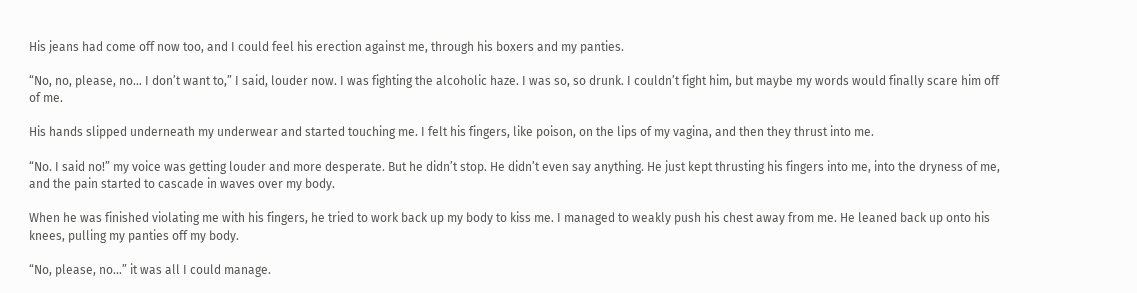His jeans had come off now too, and I could feel his erection against me, through his boxers and my panties.

“No, no, please, no… I don’t want to,” I said, louder now. I was fighting the alcoholic haze. I was so, so drunk. I couldn’t fight him, but maybe my words would finally scare him off of me.

His hands slipped underneath my underwear and started touching me. I felt his fingers, like poison, on the lips of my vagina, and then they thrust into me.

“No. I said no!” my voice was getting louder and more desperate. But he didn’t stop. He didn’t even say anything. He just kept thrusting his fingers into me, into the dryness of me, and the pain started to cascade in waves over my body.

When he was finished violating me with his fingers, he tried to work back up my body to kiss me. I managed to weakly push his chest away from me. He leaned back up onto his knees, pulling my panties off my body.

“No, please, no…” it was all I could manage.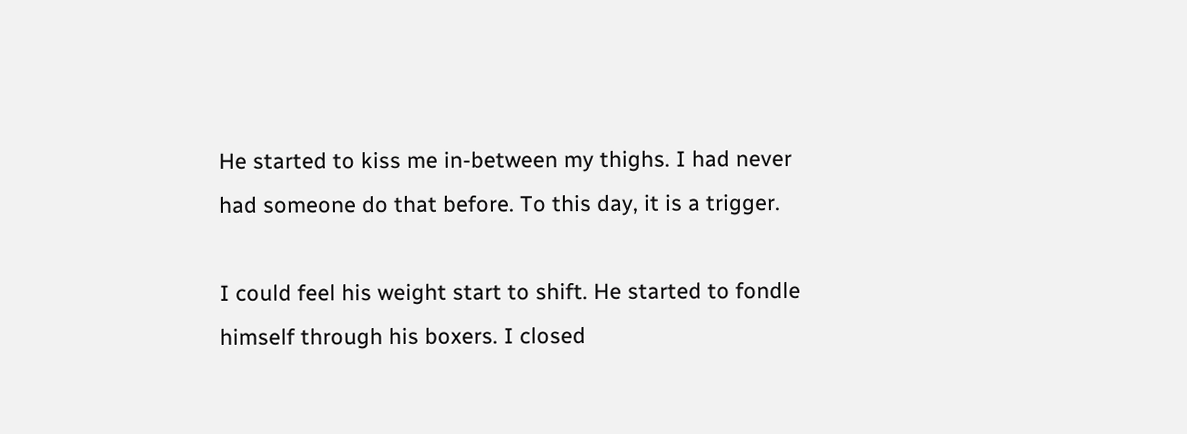He started to kiss me in-between my thighs. I had never had someone do that before. To this day, it is a trigger.

I could feel his weight start to shift. He started to fondle himself through his boxers. I closed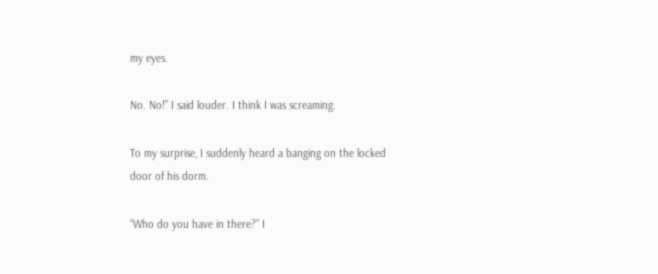my eyes.

No. No!” I said louder. I think I was screaming.

To my surprise, I suddenly heard a banging on the locked door of his dorm.

“Who do you have in there?” I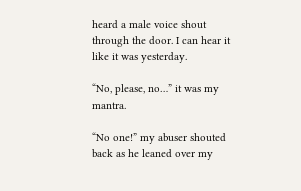heard a male voice shout through the door. I can hear it like it was yesterday.

“No, please, no…” it was my mantra.

“No one!” my abuser shouted back as he leaned over my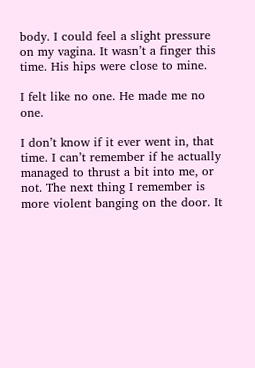body. I could feel a slight pressure on my vagina. It wasn’t a finger this time. His hips were close to mine.

I felt like no one. He made me no one.

I don’t know if it ever went in, that time. I can’t remember if he actually managed to thrust a bit into me, or not. The next thing I remember is more violent banging on the door. It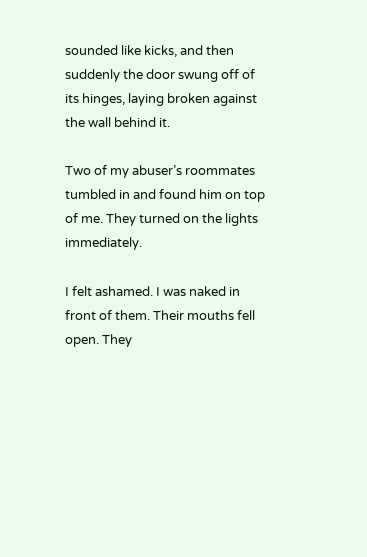sounded like kicks, and then suddenly the door swung off of its hinges, laying broken against the wall behind it.

Two of my abuser’s roommates tumbled in and found him on top of me. They turned on the lights immediately.

I felt ashamed. I was naked in front of them. Their mouths fell open. They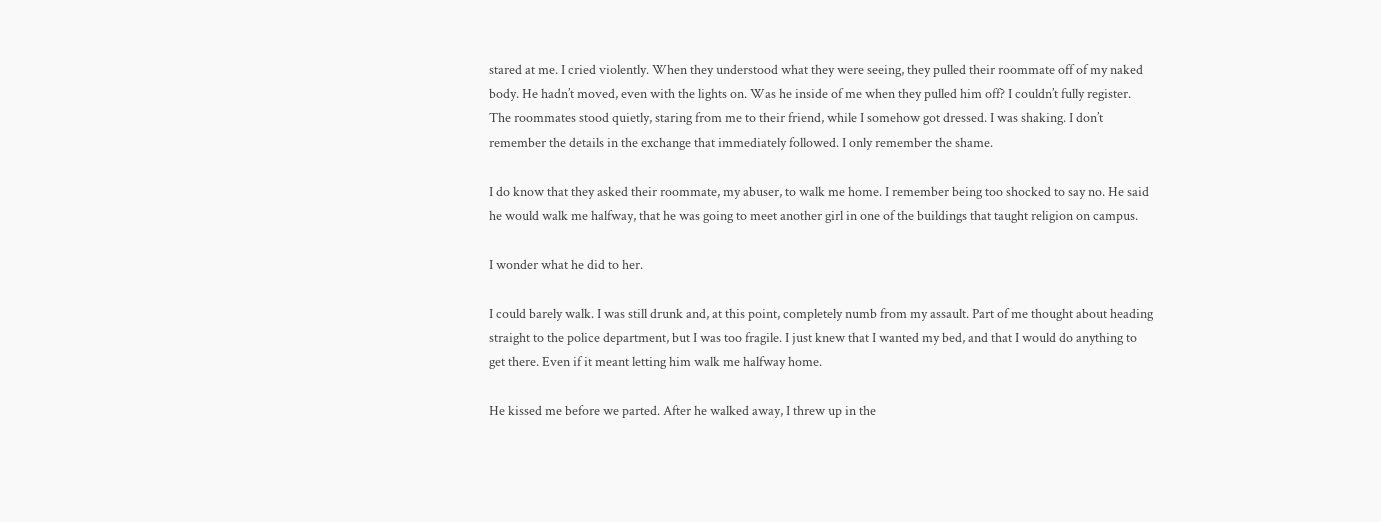stared at me. I cried violently. When they understood what they were seeing, they pulled their roommate off of my naked body. He hadn’t moved, even with the lights on. Was he inside of me when they pulled him off? I couldn’t fully register. The roommates stood quietly, staring from me to their friend, while I somehow got dressed. I was shaking. I don’t remember the details in the exchange that immediately followed. I only remember the shame.

I do know that they asked their roommate, my abuser, to walk me home. I remember being too shocked to say no. He said he would walk me halfway, that he was going to meet another girl in one of the buildings that taught religion on campus.

I wonder what he did to her.

I could barely walk. I was still drunk and, at this point, completely numb from my assault. Part of me thought about heading straight to the police department, but I was too fragile. I just knew that I wanted my bed, and that I would do anything to get there. Even if it meant letting him walk me halfway home.

He kissed me before we parted. After he walked away, I threw up in the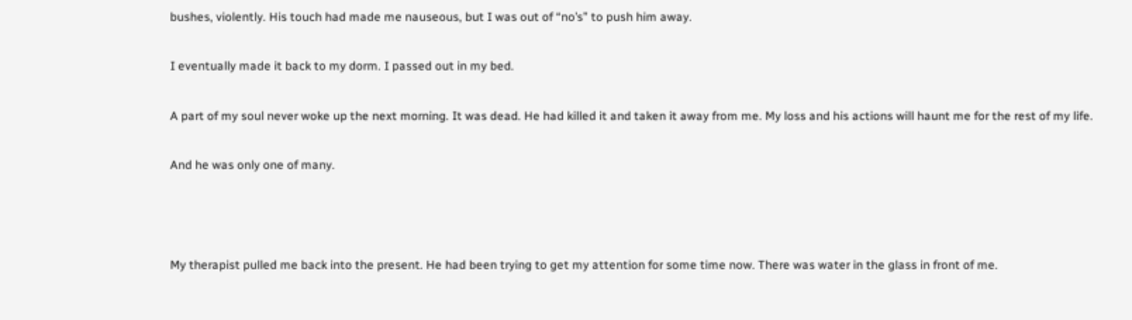bushes, violently. His touch had made me nauseous, but I was out of “no’s” to push him away.

I eventually made it back to my dorm. I passed out in my bed.

A part of my soul never woke up the next morning. It was dead. He had killed it and taken it away from me. My loss and his actions will haunt me for the rest of my life.

And he was only one of many.



My therapist pulled me back into the present. He had been trying to get my attention for some time now. There was water in the glass in front of me.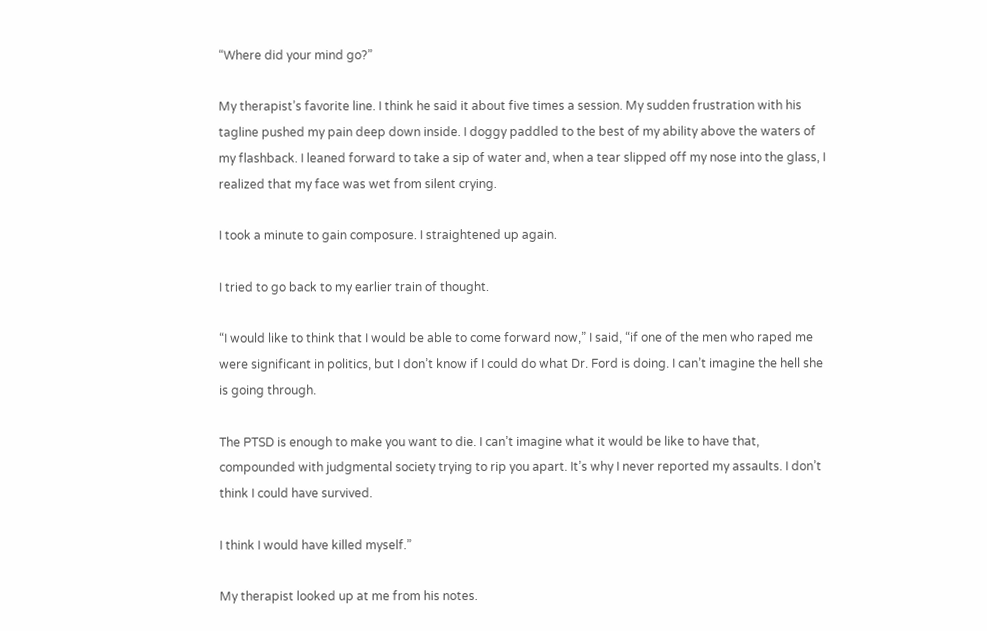“Where did your mind go?”

My therapist’s favorite line. I think he said it about five times a session. My sudden frustration with his tagline pushed my pain deep down inside. I doggy paddled to the best of my ability above the waters of my flashback. I leaned forward to take a sip of water and, when a tear slipped off my nose into the glass, I realized that my face was wet from silent crying.

I took a minute to gain composure. I straightened up again.

I tried to go back to my earlier train of thought.

“I would like to think that I would be able to come forward now,” I said, “if one of the men who raped me were significant in politics, but I don’t know if I could do what Dr. Ford is doing. I can’t imagine the hell she is going through.

The PTSD is enough to make you want to die. I can’t imagine what it would be like to have that, compounded with judgmental society trying to rip you apart. It’s why I never reported my assaults. I don’t think I could have survived.

I think I would have killed myself.”

My therapist looked up at me from his notes.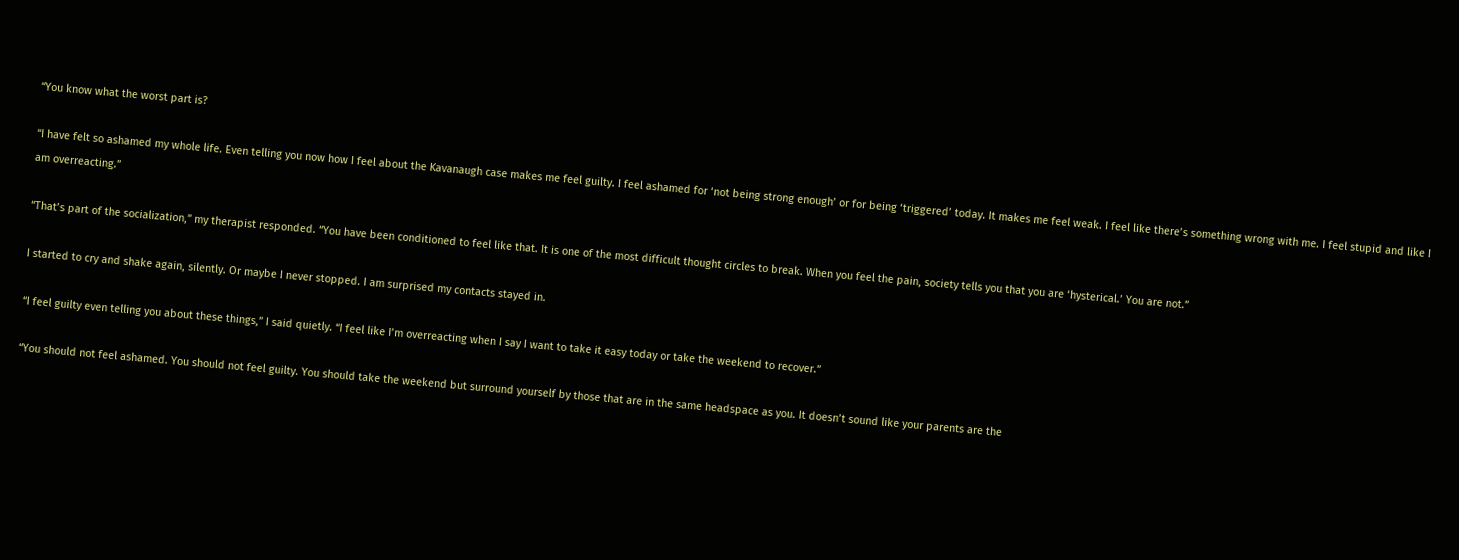“You know what the worst part is?

“I have felt so ashamed my whole life. Even telling you now how I feel about the Kavanaugh case makes me feel guilty. I feel ashamed for ‘not being strong enough’ or for being ‘triggered’ today. It makes me feel weak. I feel like there’s something wrong with me. I feel stupid and like I am overreacting.”

“That’s part of the socialization,” my therapist responded. “You have been conditioned to feel like that. It is one of the most difficult thought circles to break. When you feel the pain, society tells you that you are ‘hysterical.’ You are not.”

I started to cry and shake again, silently. Or maybe I never stopped. I am surprised my contacts stayed in.

“I feel guilty even telling you about these things,” I said quietly. “I feel like I’m overreacting when I say I want to take it easy today or take the weekend to recover.”

“You should not feel ashamed. You should not feel guilty. You should take the weekend but surround yourself by those that are in the same headspace as you. It doesn’t sound like your parents are the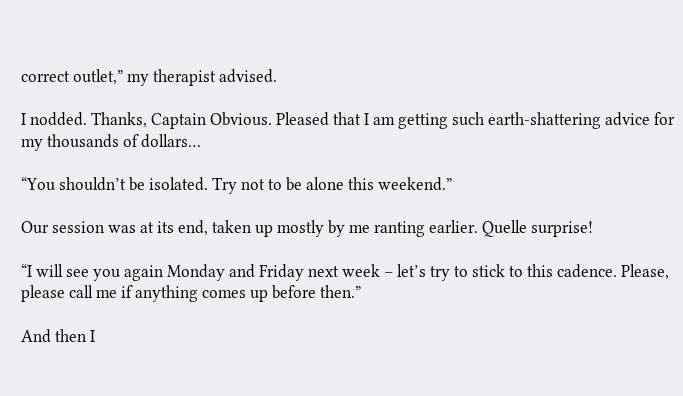correct outlet,” my therapist advised.

I nodded. Thanks, Captain Obvious. Pleased that I am getting such earth-shattering advice for my thousands of dollars…

“You shouldn’t be isolated. Try not to be alone this weekend.”

Our session was at its end, taken up mostly by me ranting earlier. Quelle surprise!

“I will see you again Monday and Friday next week – let’s try to stick to this cadence. Please, please call me if anything comes up before then.”

And then I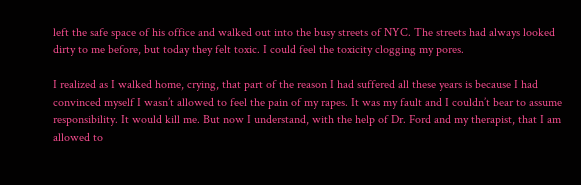left the safe space of his office and walked out into the busy streets of NYC. The streets had always looked dirty to me before, but today they felt toxic. I could feel the toxicity clogging my pores.

I realized as I walked home, crying, that part of the reason I had suffered all these years is because I had convinced myself I wasn’t allowed to feel the pain of my rapes. It was my fault and I couldn’t bear to assume responsibility. It would kill me. But now I understand, with the help of Dr. Ford and my therapist, that I am allowed to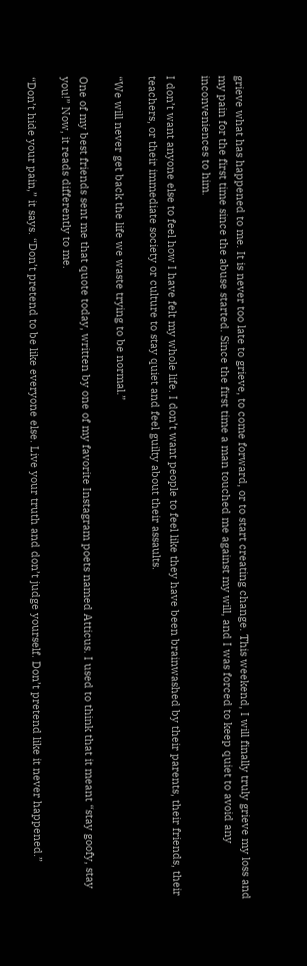grieve what has happened to me. It is never too late to grieve, to come forward, or to start creating change. This weekend, I will finally truly grieve my loss and my pain for the first time since the abuse started. Since the first time a man touched me against my will, and I was forced to keep quiet to avoid any inconveniences to him.

I don’t want anyone else to feel how I have felt my whole life. I don’t want people to feel like they have been brainwashed by their parents, their friends, their teachers, or their immediate society or culture to stay quiet and feel guilty about their assaults.

“We will never get back the life we waste trying to be normal.”

One of my best friends sent me that quote today, written by one of my favorite Instagram poets named Atticus. I used to think that it meant “stay goofy, stay you!” Now, it reads differently to me.

“Don’t hide your pain,” it says. “Don’t pretend to be like everyone else. Live your truth and don’t judge yourself. Don’t pretend like it never happened.”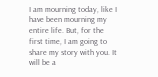I am mourning today, like I have been mourning my entire life. But, for the first time, I am going to share my story with you. It will be a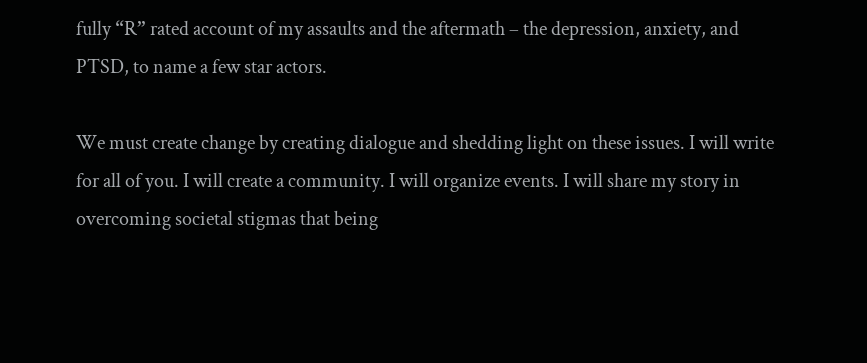fully “R” rated account of my assaults and the aftermath – the depression, anxiety, and PTSD, to name a few star actors.

We must create change by creating dialogue and shedding light on these issues. I will write for all of you. I will create a community. I will organize events. I will share my story in overcoming societal stigmas that being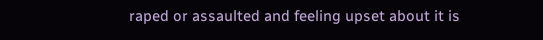raped or assaulted and feeling upset about it is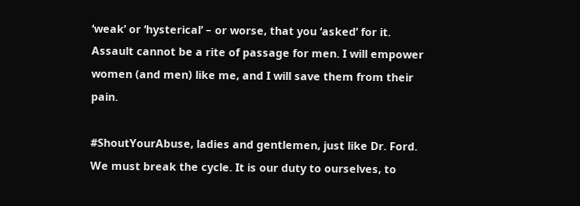‘weak’ or ‘hysterical’ – or worse, that you ‘asked’ for it. Assault cannot be a rite of passage for men. I will empower women (and men) like me, and I will save them from their pain.

#ShoutYourAbuse, ladies and gentlemen, just like Dr. Ford. We must break the cycle. It is our duty to ourselves, to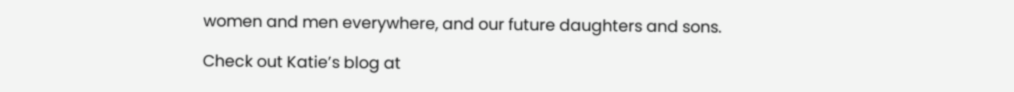women and men everywhere, and our future daughters and sons.

Check out Katie’s blog at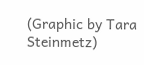(Graphic by Tara Steinmetz)